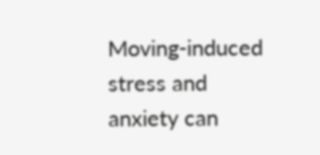Moving-induced stress and anxiety can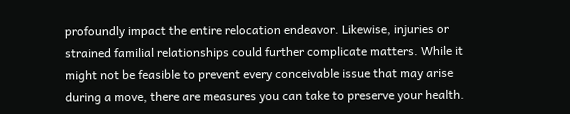profoundly impact the entire relocation endeavor. Likewise, injuries or strained familial relationships could further complicate matters. While it might not be feasible to prevent every conceivable issue that may arise during a move, there are measures you can take to preserve your health.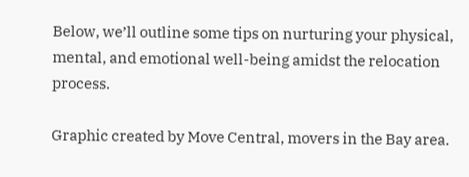Below, we’ll outline some tips on nurturing your physical, mental, and emotional well-being amidst the relocation process.

Graphic created by Move Central, movers in the Bay area.